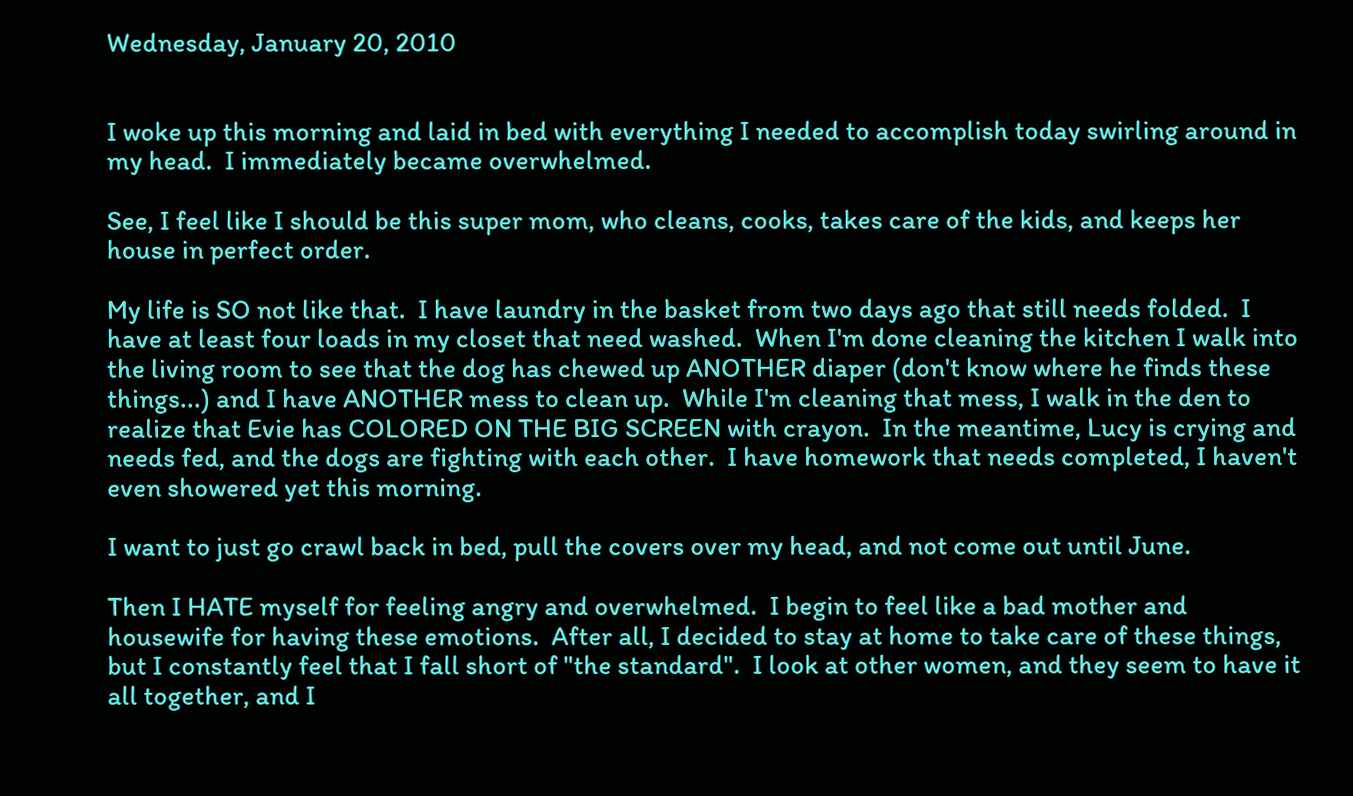Wednesday, January 20, 2010


I woke up this morning and laid in bed with everything I needed to accomplish today swirling around in my head.  I immediately became overwhelmed.

See, I feel like I should be this super mom, who cleans, cooks, takes care of the kids, and keeps her house in perfect order.

My life is SO not like that.  I have laundry in the basket from two days ago that still needs folded.  I have at least four loads in my closet that need washed.  When I'm done cleaning the kitchen I walk into the living room to see that the dog has chewed up ANOTHER diaper (don't know where he finds these things...) and I have ANOTHER mess to clean up.  While I'm cleaning that mess, I walk in the den to realize that Evie has COLORED ON THE BIG SCREEN with crayon.  In the meantime, Lucy is crying and needs fed, and the dogs are fighting with each other.  I have homework that needs completed, I haven't even showered yet this morning.

I want to just go crawl back in bed, pull the covers over my head, and not come out until June.

Then I HATE myself for feeling angry and overwhelmed.  I begin to feel like a bad mother and housewife for having these emotions.  After all, I decided to stay at home to take care of these things, but I constantly feel that I fall short of "the standard".  I look at other women, and they seem to have it all together, and I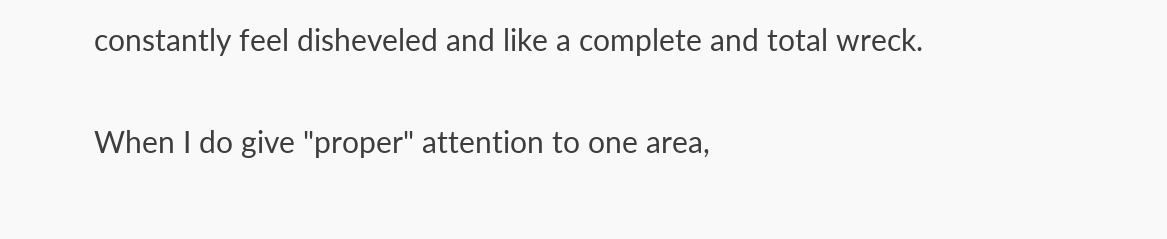constantly feel disheveled and like a complete and total wreck.

When I do give "proper" attention to one area,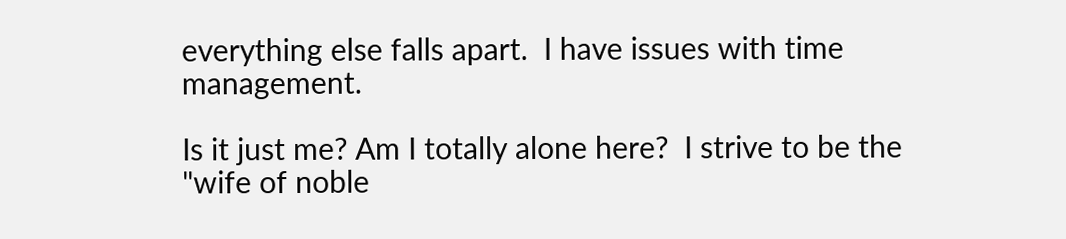everything else falls apart.  I have issues with time management.

Is it just me? Am I totally alone here?  I strive to be the "wife of noble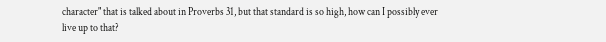character" that is talked about in Proverbs 31, but that standard is so high, how can I possibly ever live up to that?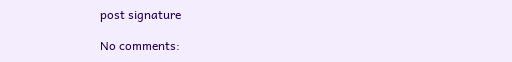post signature

No comments: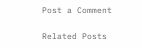Post a Comment

Related Posts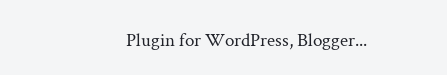Plugin for WordPress, Blogger...